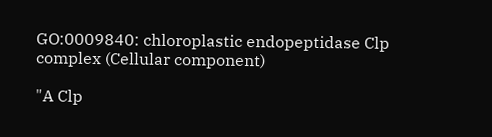GO:0009840: chloroplastic endopeptidase Clp complex (Cellular component)

"A Clp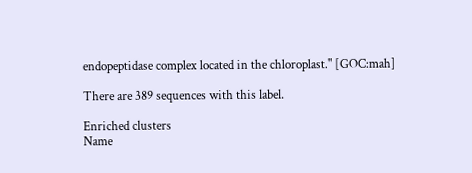endopeptidase complex located in the chloroplast." [GOC:mah]

There are 389 sequences with this label.

Enriched clusters
Name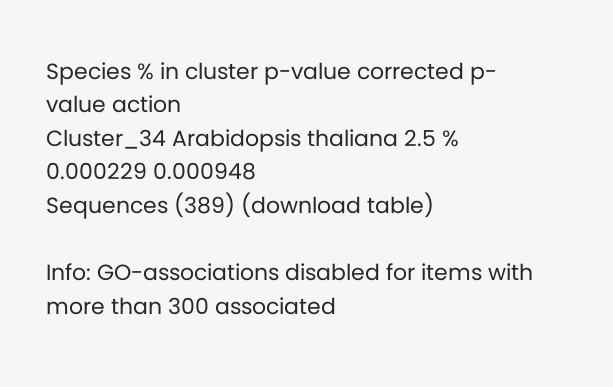Species % in cluster p-value corrected p-value action
Cluster_34 Arabidopsis thaliana 2.5 % 0.000229 0.000948
Sequences (389) (download table)

Info: GO-associations disabled for items with more than 300 associated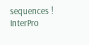sequences !
InterPro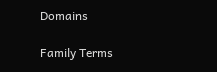Domains

Family Terms